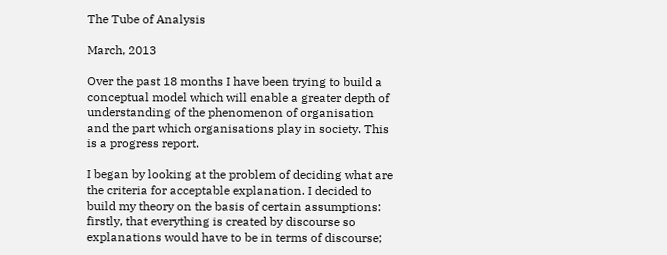The Tube of Analysis

March, 2013

Over the past 18 months I have been trying to build a conceptual model which will enable a greater depth of understanding of the phenomenon of organisation and the part which organisations play in society. This is a progress report.

I began by looking at the problem of deciding what are the criteria for acceptable explanation. I decided to build my theory on the basis of certain assumptions: firstly, that everything is created by discourse so explanations would have to be in terms of discourse;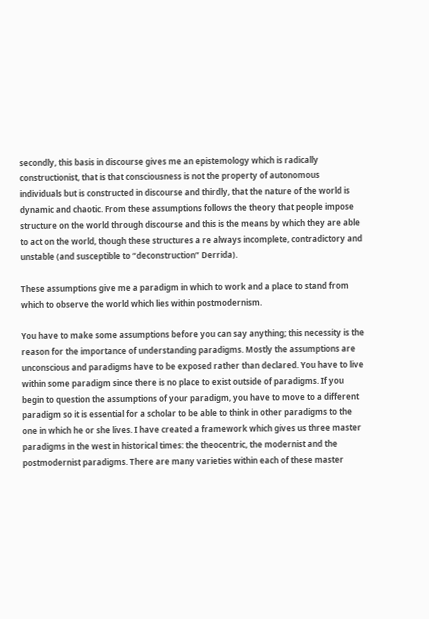secondly, this basis in discourse gives me an epistemology which is radically constructionist, that is that consciousness is not the property of autonomous individuals but is constructed in discourse and thirdly, that the nature of the world is dynamic and chaotic. From these assumptions follows the theory that people impose structure on the world through discourse and this is the means by which they are able to act on the world, though these structures a re always incomplete, contradictory and unstable (and susceptible to “deconstruction” Derrida).

These assumptions give me a paradigm in which to work and a place to stand from which to observe the world which lies within postmodernism.

You have to make some assumptions before you can say anything; this necessity is the reason for the importance of understanding paradigms. Mostly the assumptions are unconscious and paradigms have to be exposed rather than declared. You have to live within some paradigm since there is no place to exist outside of paradigms. If you begin to question the assumptions of your paradigm, you have to move to a different paradigm so it is essential for a scholar to be able to think in other paradigms to the one in which he or she lives. I have created a framework which gives us three master paradigms in the west in historical times: the theocentric, the modernist and the postmodernist paradigms. There are many varieties within each of these master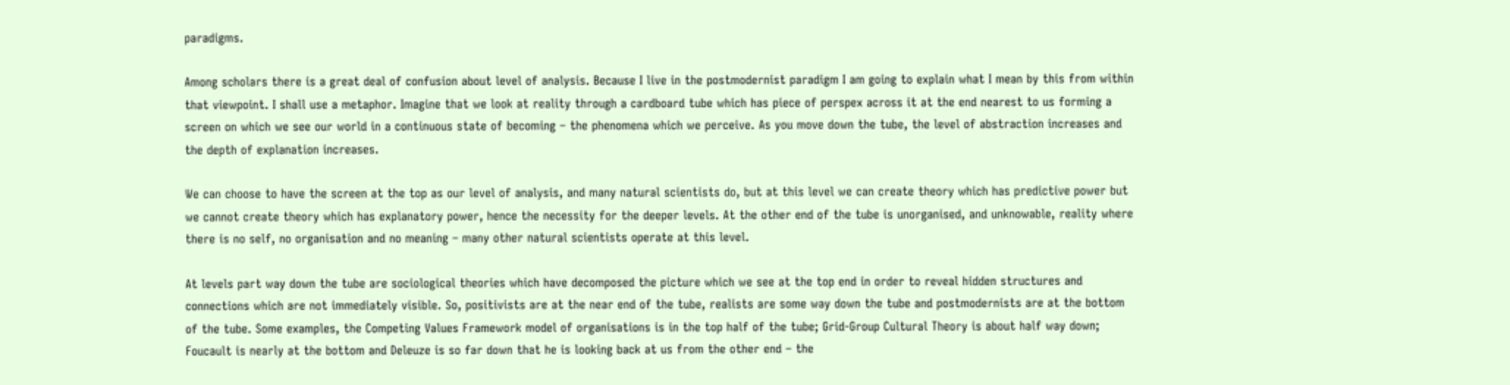paradigms.

Among scholars there is a great deal of confusion about level of analysis. Because I live in the postmodernist paradigm I am going to explain what I mean by this from within that viewpoint. I shall use a metaphor. Imagine that we look at reality through a cardboard tube which has piece of perspex across it at the end nearest to us forming a screen on which we see our world in a continuous state of becoming – the phenomena which we perceive. As you move down the tube, the level of abstraction increases and the depth of explanation increases.

We can choose to have the screen at the top as our level of analysis, and many natural scientists do, but at this level we can create theory which has predictive power but we cannot create theory which has explanatory power, hence the necessity for the deeper levels. At the other end of the tube is unorganised, and unknowable, reality where there is no self, no organisation and no meaning – many other natural scientists operate at this level.

At levels part way down the tube are sociological theories which have decomposed the picture which we see at the top end in order to reveal hidden structures and connections which are not immediately visible. So, positivists are at the near end of the tube, realists are some way down the tube and postmodernists are at the bottom of the tube. Some examples, the Competing Values Framework model of organisations is in the top half of the tube; Grid-Group Cultural Theory is about half way down; Foucault is nearly at the bottom and Deleuze is so far down that he is looking back at us from the other end – the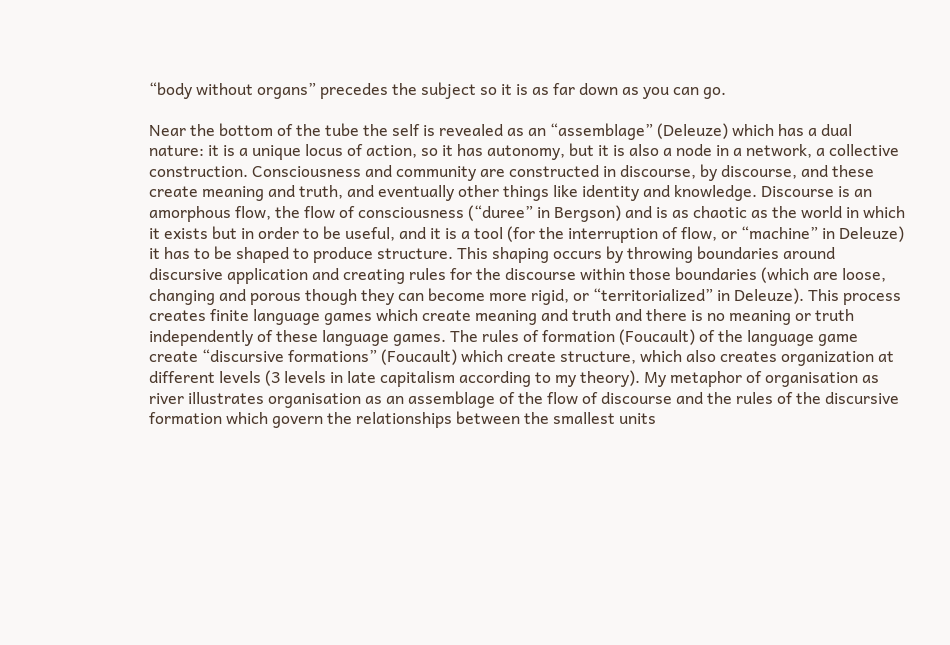“body without organs” precedes the subject so it is as far down as you can go.

Near the bottom of the tube the self is revealed as an “assemblage” (Deleuze) which has a dual nature: it is a unique locus of action, so it has autonomy, but it is also a node in a network, a collective construction. Consciousness and community are constructed in discourse, by discourse, and these create meaning and truth, and eventually other things like identity and knowledge. Discourse is an amorphous flow, the flow of consciousness (“duree” in Bergson) and is as chaotic as the world in which it exists but in order to be useful, and it is a tool (for the interruption of flow, or “machine” in Deleuze) it has to be shaped to produce structure. This shaping occurs by throwing boundaries around discursive application and creating rules for the discourse within those boundaries (which are loose, changing and porous though they can become more rigid, or “territorialized” in Deleuze). This process creates finite language games which create meaning and truth and there is no meaning or truth independently of these language games. The rules of formation (Foucault) of the language game create “discursive formations” (Foucault) which create structure, which also creates organization at different levels (3 levels in late capitalism according to my theory). My metaphor of organisation as river illustrates organisation as an assemblage of the flow of discourse and the rules of the discursive formation which govern the relationships between the smallest units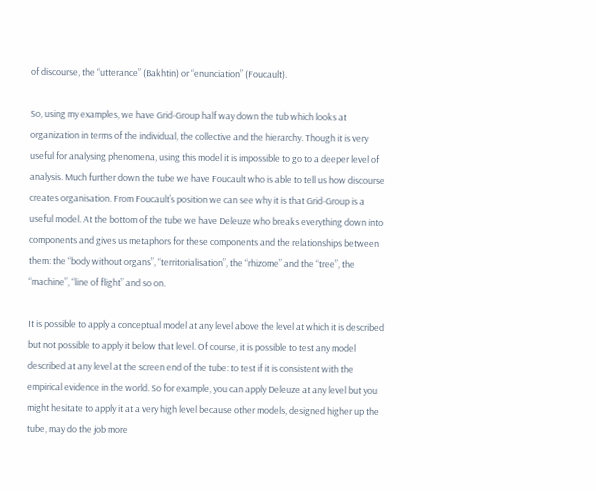of discourse, the “utterance” (Bakhtin) or “enunciation” (Foucault).

So, using my examples, we have Grid-Group half way down the tub which looks at organization in terms of the individual, the collective and the hierarchy. Though it is very useful for analysing phenomena, using this model it is impossible to go to a deeper level of analysis. Much further down the tube we have Foucault who is able to tell us how discourse creates organisation. From Foucault’s position we can see why it is that Grid-Group is a useful model. At the bottom of the tube we have Deleuze who breaks everything down into components and gives us metaphors for these components and the relationships between them: the “body without organs”, “territorialisation”, the “rhizome” and the “tree”, the “machine”, “line of flight” and so on.

It is possible to apply a conceptual model at any level above the level at which it is described but not possible to apply it below that level. Of course, it is possible to test any model described at any level at the screen end of the tube: to test if it is consistent with the empirical evidence in the world. So for example, you can apply Deleuze at any level but you might hesitate to apply it at a very high level because other models, designed higher up the tube, may do the job more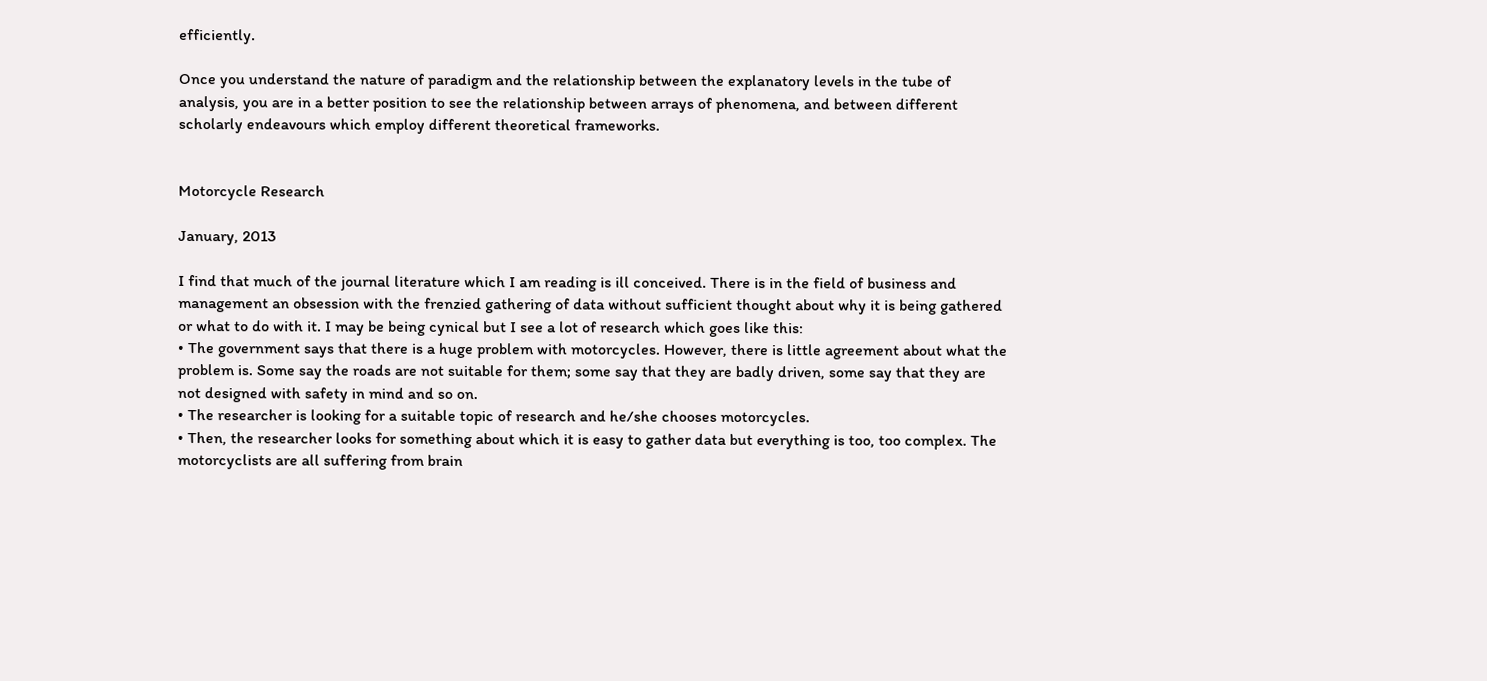efficiently.

Once you understand the nature of paradigm and the relationship between the explanatory levels in the tube of analysis, you are in a better position to see the relationship between arrays of phenomena, and between different scholarly endeavours which employ different theoretical frameworks.


Motorcycle Research

January, 2013

I find that much of the journal literature which I am reading is ill conceived. There is in the field of business and management an obsession with the frenzied gathering of data without sufficient thought about why it is being gathered or what to do with it. I may be being cynical but I see a lot of research which goes like this:
• The government says that there is a huge problem with motorcycles. However, there is little agreement about what the problem is. Some say the roads are not suitable for them; some say that they are badly driven, some say that they are not designed with safety in mind and so on.
• The researcher is looking for a suitable topic of research and he/she chooses motorcycles.
• Then, the researcher looks for something about which it is easy to gather data but everything is too, too complex. The motorcyclists are all suffering from brain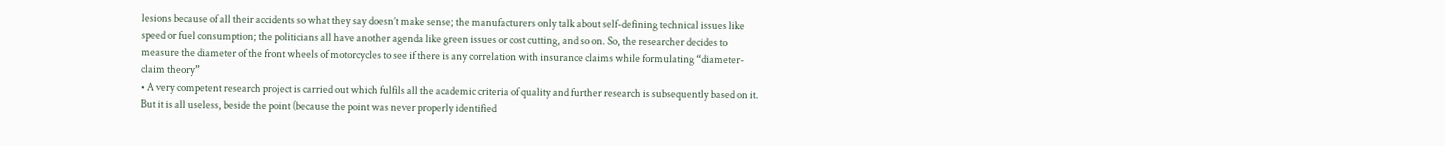lesions because of all their accidents so what they say doesn’t make sense; the manufacturers only talk about self-defining technical issues like speed or fuel consumption; the politicians all have another agenda like green issues or cost cutting, and so on. So, the researcher decides to measure the diameter of the front wheels of motorcycles to see if there is any correlation with insurance claims while formulating “diameter-claim theory”
• A very competent research project is carried out which fulfils all the academic criteria of quality and further research is subsequently based on it. But it is all useless, beside the point (because the point was never properly identified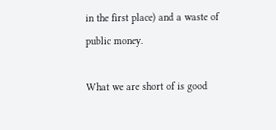in the first place) and a waste of public money.

What we are short of is good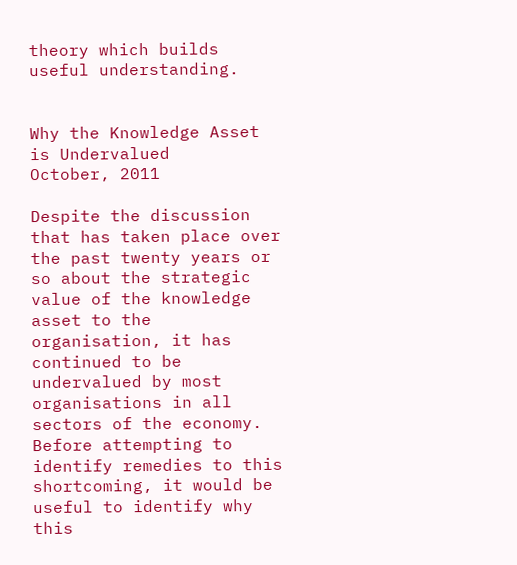theory which builds useful understanding.


Why the Knowledge Asset is Undervalued
October, 2011

Despite the discussion that has taken place over the past twenty years or so about the strategic value of the knowledge asset to the organisation, it has continued to be undervalued by most organisations in all sectors of the economy. Before attempting to identify remedies to this shortcoming, it would be useful to identify why this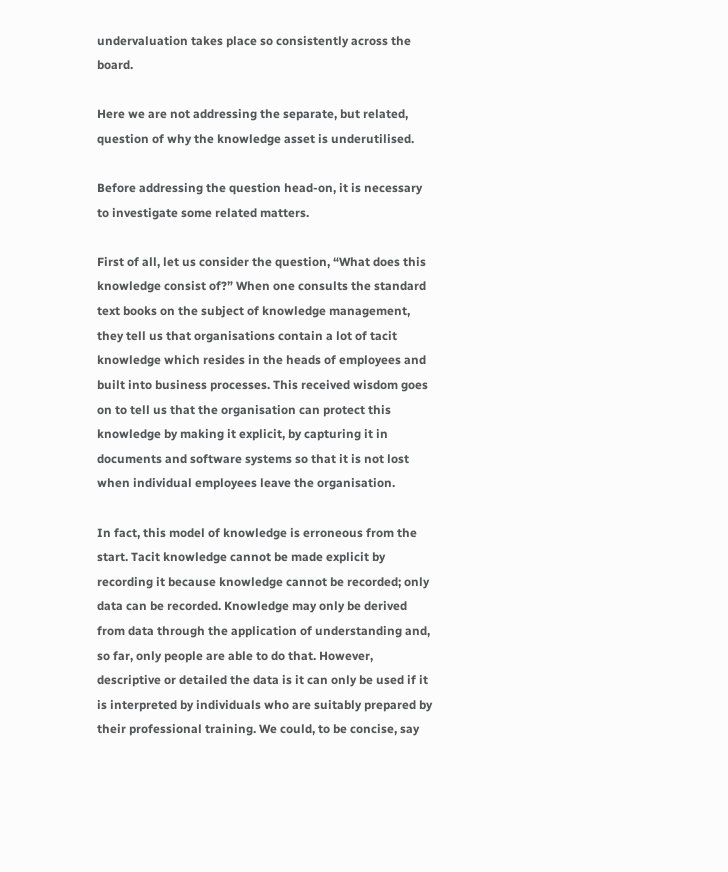undervaluation takes place so consistently across the board.

Here we are not addressing the separate, but related, question of why the knowledge asset is underutilised.

Before addressing the question head-on, it is necessary to investigate some related matters.

First of all, let us consider the question, “What does this knowledge consist of?” When one consults the standard text books on the subject of knowledge management, they tell us that organisations contain a lot of tacit knowledge which resides in the heads of employees and built into business processes. This received wisdom goes on to tell us that the organisation can protect this knowledge by making it explicit, by capturing it in documents and software systems so that it is not lost when individual employees leave the organisation.

In fact, this model of knowledge is erroneous from the start. Tacit knowledge cannot be made explicit by recording it because knowledge cannot be recorded; only data can be recorded. Knowledge may only be derived from data through the application of understanding and, so far, only people are able to do that. However, descriptive or detailed the data is it can only be used if it is interpreted by individuals who are suitably prepared by their professional training. We could, to be concise, say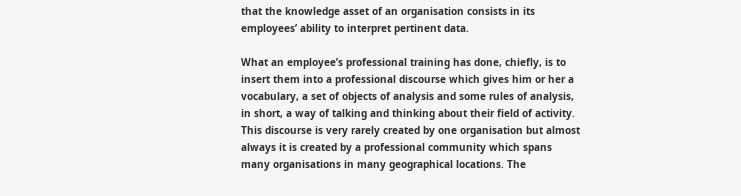that the knowledge asset of an organisation consists in its employees’ ability to interpret pertinent data.

What an employee’s professional training has done, chiefly, is to insert them into a professional discourse which gives him or her a vocabulary, a set of objects of analysis and some rules of analysis, in short, a way of talking and thinking about their field of activity. This discourse is very rarely created by one organisation but almost always it is created by a professional community which spans many organisations in many geographical locations. The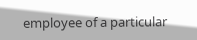employee of a particular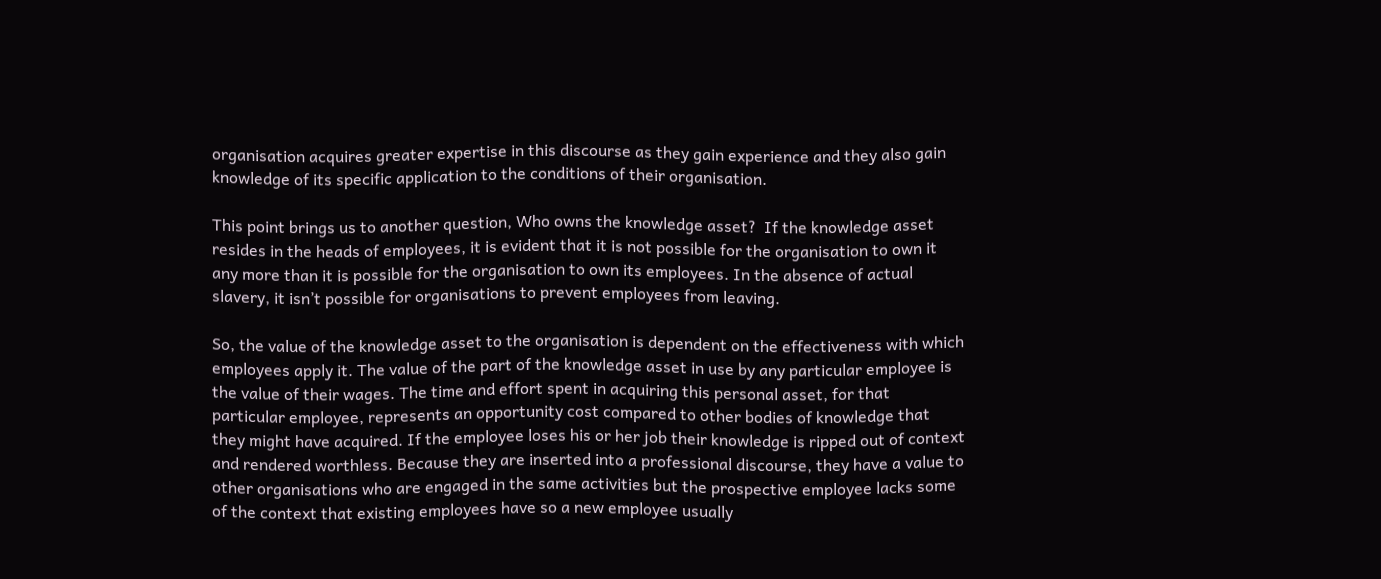organisation acquires greater expertise in this discourse as they gain experience and they also gain knowledge of its specific application to the conditions of their organisation.

This point brings us to another question, Who owns the knowledge asset?  If the knowledge asset resides in the heads of employees, it is evident that it is not possible for the organisation to own it any more than it is possible for the organisation to own its employees. In the absence of actual slavery, it isn’t possible for organisations to prevent employees from leaving.

So, the value of the knowledge asset to the organisation is dependent on the effectiveness with which employees apply it. The value of the part of the knowledge asset in use by any particular employee is the value of their wages. The time and effort spent in acquiring this personal asset, for that particular employee, represents an opportunity cost compared to other bodies of knowledge that they might have acquired. If the employee loses his or her job their knowledge is ripped out of context and rendered worthless. Because they are inserted into a professional discourse, they have a value to other organisations who are engaged in the same activities but the prospective employee lacks some of the context that existing employees have so a new employee usually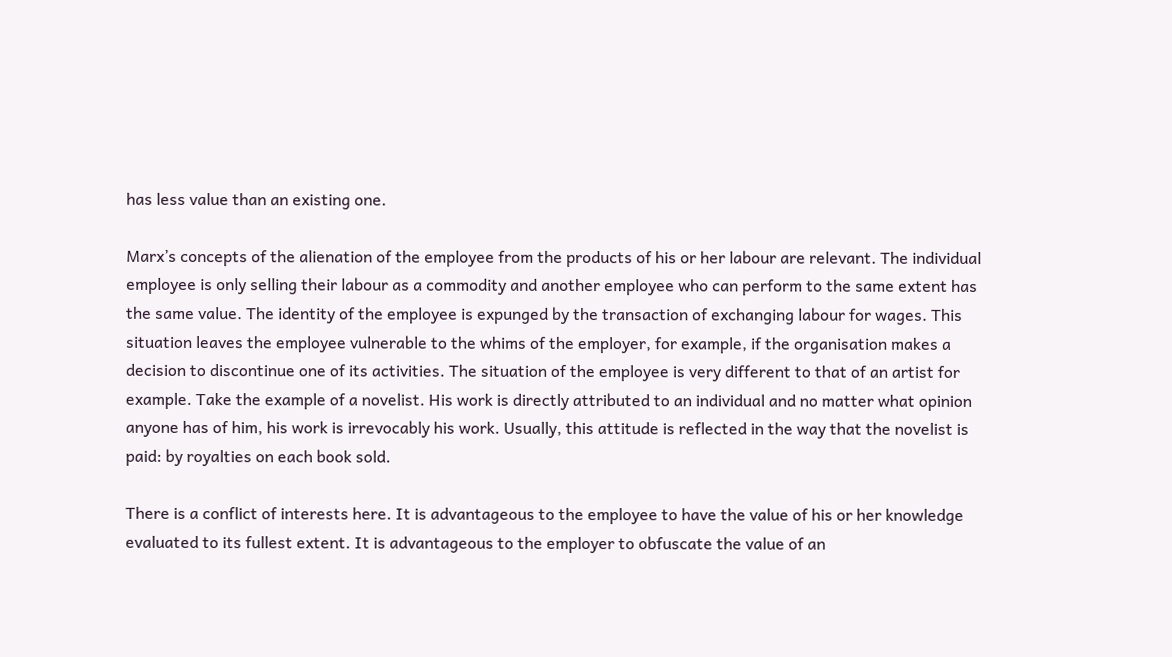has less value than an existing one.

Marx’s concepts of the alienation of the employee from the products of his or her labour are relevant. The individual employee is only selling their labour as a commodity and another employee who can perform to the same extent has the same value. The identity of the employee is expunged by the transaction of exchanging labour for wages. This situation leaves the employee vulnerable to the whims of the employer, for example, if the organisation makes a decision to discontinue one of its activities. The situation of the employee is very different to that of an artist for example. Take the example of a novelist. His work is directly attributed to an individual and no matter what opinion anyone has of him, his work is irrevocably his work. Usually, this attitude is reflected in the way that the novelist is paid: by royalties on each book sold.

There is a conflict of interests here. It is advantageous to the employee to have the value of his or her knowledge evaluated to its fullest extent. It is advantageous to the employer to obfuscate the value of an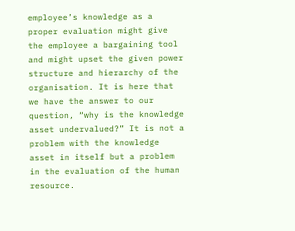employee’s knowledge as a proper evaluation might give the employee a bargaining tool and might upset the given power structure and hierarchy of the organisation. It is here that we have the answer to our question, “why is the knowledge asset undervalued?” It is not a problem with the knowledge asset in itself but a problem in the evaluation of the human resource.